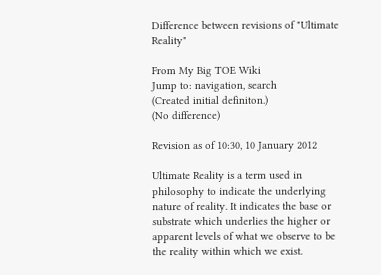Difference between revisions of "Ultimate Reality"

From My Big TOE Wiki
Jump to: navigation, search
(Created initial definiton.)
(No difference)

Revision as of 10:30, 10 January 2012

Ultimate Reality is a term used in philosophy to indicate the underlying nature of reality. It indicates the base or substrate which underlies the higher or apparent levels of what we observe to be the reality within which we exist.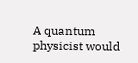A quantum physicist would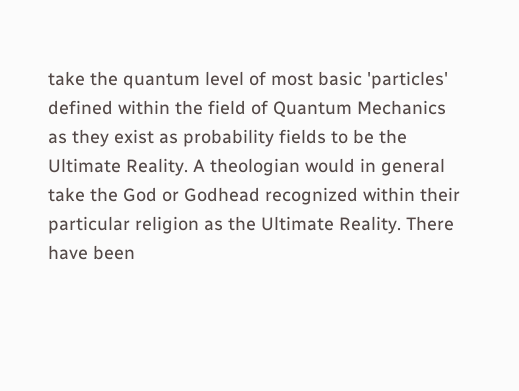take the quantum level of most basic 'particles' defined within the field of Quantum Mechanics as they exist as probability fields to be the Ultimate Reality. A theologian would in general take the God or Godhead recognized within their particular religion as the Ultimate Reality. There have been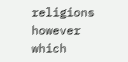religions however which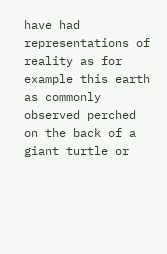have had representations of reality as for example this earth as commonly observed perched on the back of a giant turtle or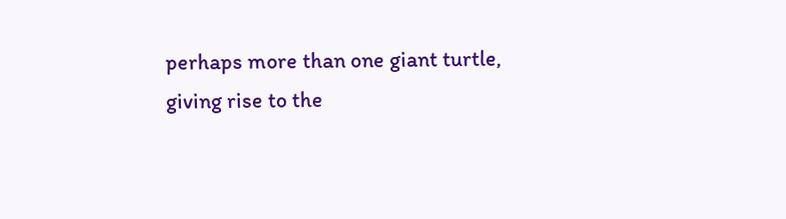perhaps more than one giant turtle, giving rise to the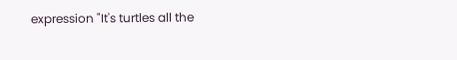expression "It's turtles all the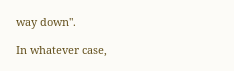way down".

In whatever case,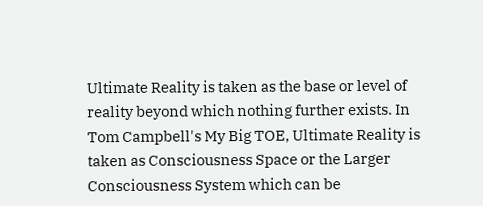Ultimate Reality is taken as the base or level of reality beyond which nothing further exists. In Tom Campbell's My Big TOE, Ultimate Reality is taken as Consciousness Space or the Larger Consciousness System which can be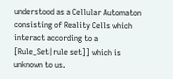understood as a Cellular Automaton consisting of Reality Cells which interact according to a [Rule_Set|rule set]] which is unknown to us.